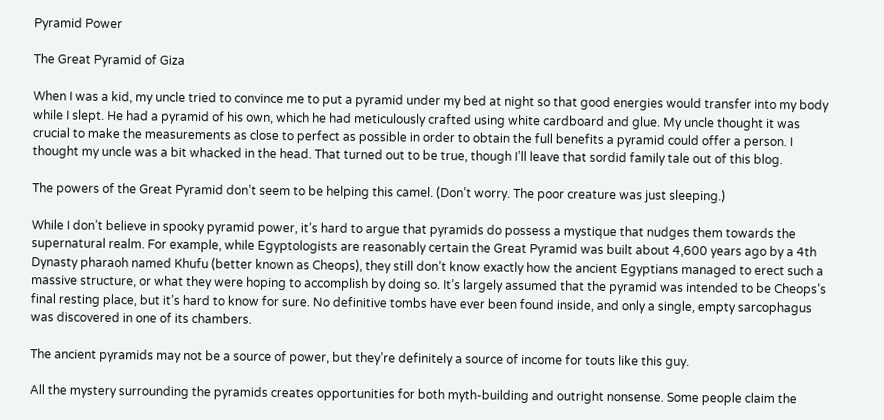Pyramid Power

The Great Pyramid of Giza

When I was a kid, my uncle tried to convince me to put a pyramid under my bed at night so that good energies would transfer into my body while I slept. He had a pyramid of his own, which he had meticulously crafted using white cardboard and glue. My uncle thought it was crucial to make the measurements as close to perfect as possible in order to obtain the full benefits a pyramid could offer a person. I thought my uncle was a bit whacked in the head. That turned out to be true, though I’ll leave that sordid family tale out of this blog.

The powers of the Great Pyramid don’t seem to be helping this camel. (Don’t worry. The poor creature was just sleeping.)

While I don’t believe in spooky pyramid power, it’s hard to argue that pyramids do possess a mystique that nudges them towards the supernatural realm. For example, while Egyptologists are reasonably certain the Great Pyramid was built about 4,600 years ago by a 4th Dynasty pharaoh named Khufu (better known as Cheops), they still don’t know exactly how the ancient Egyptians managed to erect such a massive structure, or what they were hoping to accomplish by doing so. It’s largely assumed that the pyramid was intended to be Cheops’s final resting place, but it’s hard to know for sure. No definitive tombs have ever been found inside, and only a single, empty sarcophagus was discovered in one of its chambers.

The ancient pyramids may not be a source of power, but they’re definitely a source of income for touts like this guy.

All the mystery surrounding the pyramids creates opportunities for both myth-building and outright nonsense. Some people claim the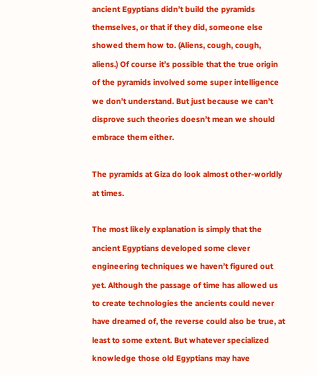ancient Egyptians didn’t build the pyramids themselves, or that if they did, someone else showed them how to. (Aliens, cough, cough, aliens.) Of course it’s possible that the true origin of the pyramids involved some super intelligence we don’t understand. But just because we can’t disprove such theories doesn’t mean we should embrace them either.

The pyramids at Giza do look almost other-worldly at times.

The most likely explanation is simply that the ancient Egyptians developed some clever engineering techniques we haven’t figured out yet. Although the passage of time has allowed us to create technologies the ancients could never have dreamed of, the reverse could also be true, at least to some extent. But whatever specialized knowledge those old Egyptians may have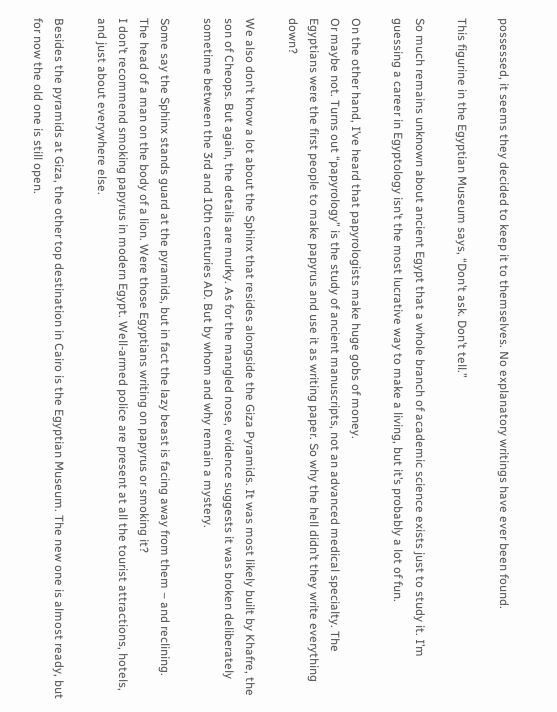possessed, it seems they decided to keep it to themselves. No explanatory writings have ever been found.

This figurine in the Egyptian Museum says, “Don’t ask. Don’t tell.”

So much remains unknown about ancient Egypt that a whole branch of academic science exists just to study it. I’m guessing a career in Egyptology isn’t the most lucrative way to make a living, but it’s probably a lot of fun.

On the other hand, I’ve heard that papyrologists make huge gobs of money.
Or maybe not. Turns out “papyrology” is the study of ancient manuscripts, not an advanced medical specialty. The Egyptians were the first people to make papyrus and use it as writing paper. So why the hell didn’t they write everything down?

We also don’t know a lot about the Sphinx that resides alongside the Giza Pyramids. It was most likely built by Khafre, the son of Cheops. But again, the details are murky. As for the mangled nose, evidence suggests it was broken deliberately sometime between the 3rd and 10th centuries AD. But by whom and why remain a mystery.

Some say the Sphinx stands guard at the pyramids, but in fact the lazy beast is facing away from them – and reclining.
The head of a man on the body of a lion. Were those Egyptians writing on papyrus or smoking it?
I don’t recommend smoking papyrus in modern Egypt. Well-armed police are present at all the tourist attractions, hotels, and just about everywhere else.

Besides the pyramids at Giza, the other top destination in Cairo is the Egyptian Museum. The new one is almost ready, but for now the old one is still open.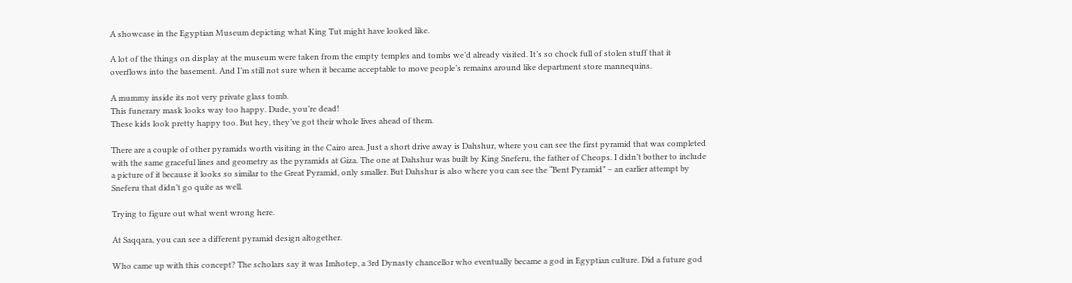A showcase in the Egyptian Museum depicting what King Tut might have looked like.

A lot of the things on display at the museum were taken from the empty temples and tombs we’d already visited. It’s so chock full of stolen stuff that it overflows into the basement. And I’m still not sure when it became acceptable to move people’s remains around like department store mannequins.

A mummy inside its not very private glass tomb.
This funerary mask looks way too happy. Dude, you’re dead!
These kids look pretty happy too. But hey, they’ve got their whole lives ahead of them.

There are a couple of other pyramids worth visiting in the Cairo area. Just a short drive away is Dahshur, where you can see the first pyramid that was completed with the same graceful lines and geometry as the pyramids at Giza. The one at Dahshur was built by King Sneferu, the father of Cheops. I didn’t bother to include a picture of it because it looks so similar to the Great Pyramid, only smaller. But Dahshur is also where you can see the “Bent Pyramid” – an earlier attempt by Sneferu that didn’t go quite as well.

Trying to figure out what went wrong here.

At Saqqara, you can see a different pyramid design altogether.

Who came up with this concept? The scholars say it was Imhotep, a 3rd Dynasty chancellor who eventually became a god in Egyptian culture. Did a future god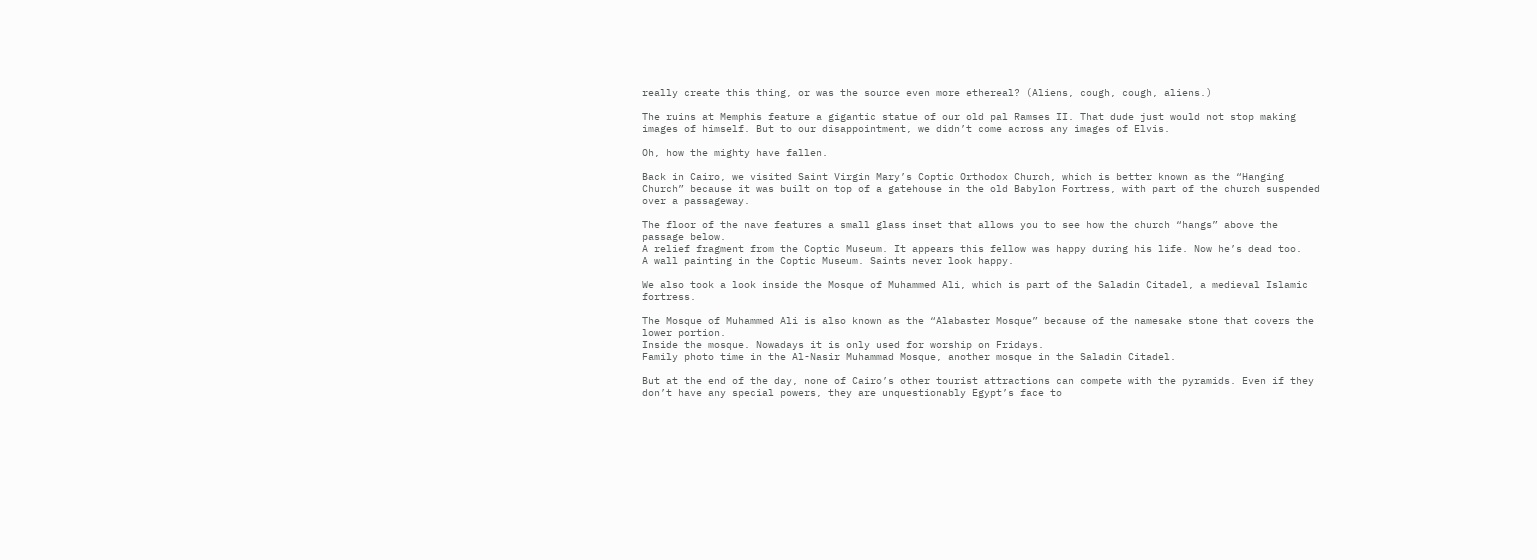really create this thing, or was the source even more ethereal? (Aliens, cough, cough, aliens.)

The ruins at Memphis feature a gigantic statue of our old pal Ramses II. That dude just would not stop making images of himself. But to our disappointment, we didn’t come across any images of Elvis.

Oh, how the mighty have fallen.

Back in Cairo, we visited Saint Virgin Mary’s Coptic Orthodox Church, which is better known as the “Hanging Church” because it was built on top of a gatehouse in the old Babylon Fortress, with part of the church suspended over a passageway.

The floor of the nave features a small glass inset that allows you to see how the church “hangs” above the passage below.
A relief fragment from the Coptic Museum. It appears this fellow was happy during his life. Now he’s dead too.
A wall painting in the Coptic Museum. Saints never look happy.

We also took a look inside the Mosque of Muhammed Ali, which is part of the Saladin Citadel, a medieval Islamic fortress.

The Mosque of Muhammed Ali is also known as the “Alabaster Mosque” because of the namesake stone that covers the lower portion.
Inside the mosque. Nowadays it is only used for worship on Fridays.
Family photo time in the Al-Nasir Muhammad Mosque, another mosque in the Saladin Citadel.

But at the end of the day, none of Cairo’s other tourist attractions can compete with the pyramids. Even if they don’t have any special powers, they are unquestionably Egypt’s face to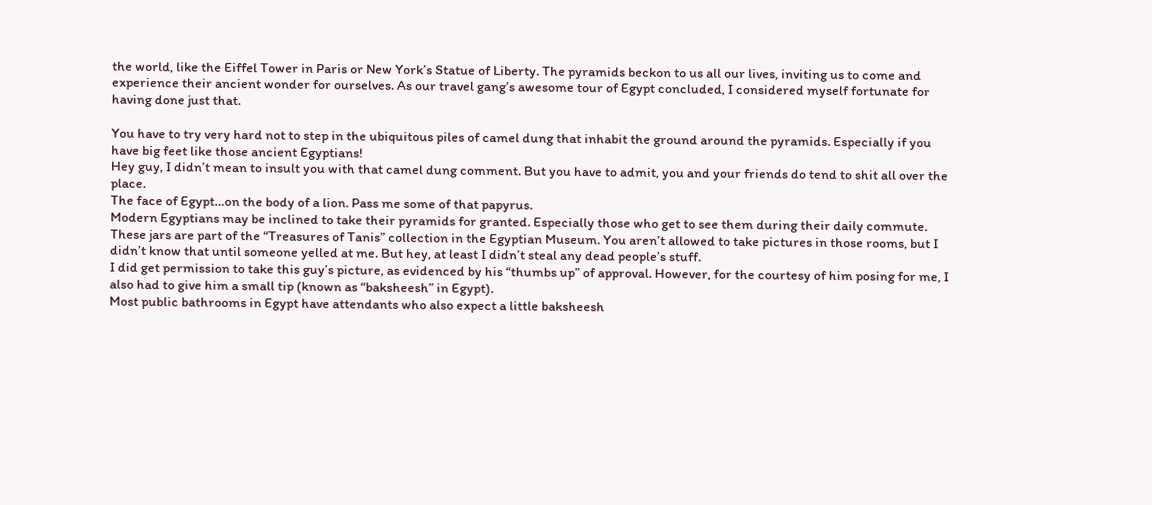the world, like the Eiffel Tower in Paris or New York’s Statue of Liberty. The pyramids beckon to us all our lives, inviting us to come and experience their ancient wonder for ourselves. As our travel gang’s awesome tour of Egypt concluded, I considered myself fortunate for having done just that.

You have to try very hard not to step in the ubiquitous piles of camel dung that inhabit the ground around the pyramids. Especially if you have big feet like those ancient Egyptians!
Hey guy, I didn’t mean to insult you with that camel dung comment. But you have to admit, you and your friends do tend to shit all over the place.
The face of Egypt…on the body of a lion. Pass me some of that papyrus.
Modern Egyptians may be inclined to take their pyramids for granted. Especially those who get to see them during their daily commute.
These jars are part of the “Treasures of Tanis” collection in the Egyptian Museum. You aren’t allowed to take pictures in those rooms, but I didn’t know that until someone yelled at me. But hey, at least I didn’t steal any dead people’s stuff.
I did get permission to take this guy’s picture, as evidenced by his “thumbs up” of approval. However, for the courtesy of him posing for me, I also had to give him a small tip (known as “baksheesh” in Egypt).
Most public bathrooms in Egypt have attendants who also expect a little baksheesh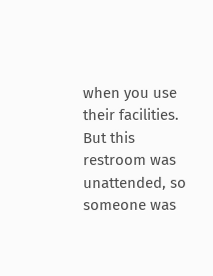when you use their facilities. But this restroom was unattended, so someone was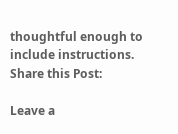thoughtful enough to include instructions.
Share this Post:

Leave a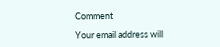Comment

Your email address will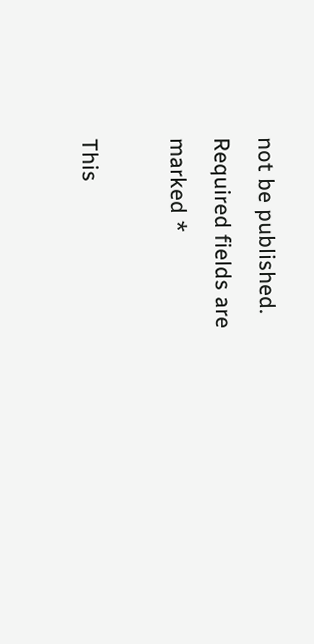not be published. Required fields are marked *

This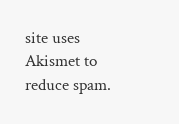site uses Akismet to reduce spam.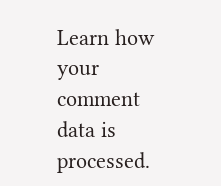Learn how your comment data is processed.